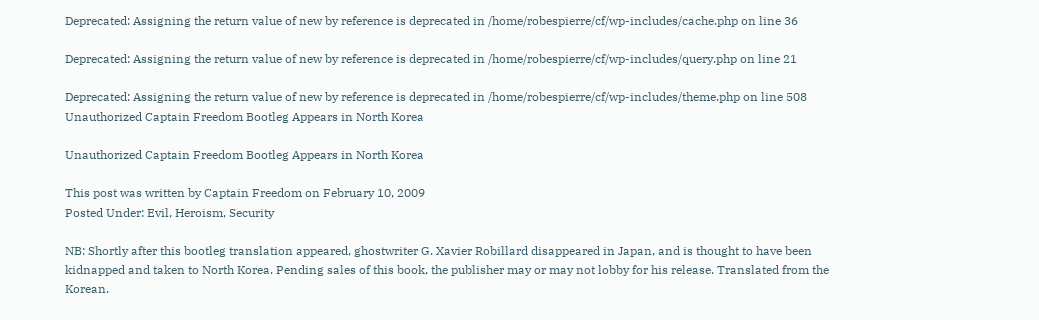Deprecated: Assigning the return value of new by reference is deprecated in /home/robespierre/cf/wp-includes/cache.php on line 36

Deprecated: Assigning the return value of new by reference is deprecated in /home/robespierre/cf/wp-includes/query.php on line 21

Deprecated: Assigning the return value of new by reference is deprecated in /home/robespierre/cf/wp-includes/theme.php on line 508
Unauthorized Captain Freedom Bootleg Appears in North Korea

Unauthorized Captain Freedom Bootleg Appears in North Korea

This post was written by Captain Freedom on February 10, 2009
Posted Under: Evil, Heroism, Security

NB: Shortly after this bootleg translation appeared, ghostwriter G. Xavier Robillard disappeared in Japan, and is thought to have been kidnapped and taken to North Korea. Pending sales of this book, the publisher may or may not lobby for his release. Translated from the Korean.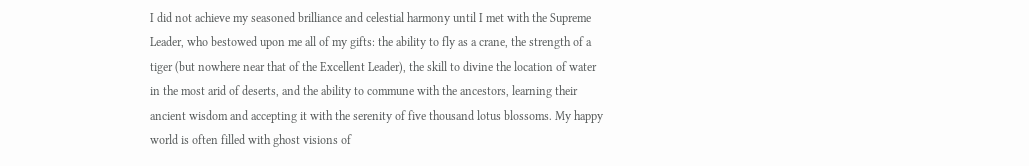I did not achieve my seasoned brilliance and celestial harmony until I met with the Supreme Leader, who bestowed upon me all of my gifts: the ability to fly as a crane, the strength of a tiger (but nowhere near that of the Excellent Leader), the skill to divine the location of water in the most arid of deserts, and the ability to commune with the ancestors, learning their ancient wisdom and accepting it with the serenity of five thousand lotus blossoms. My happy world is often filled with ghost visions of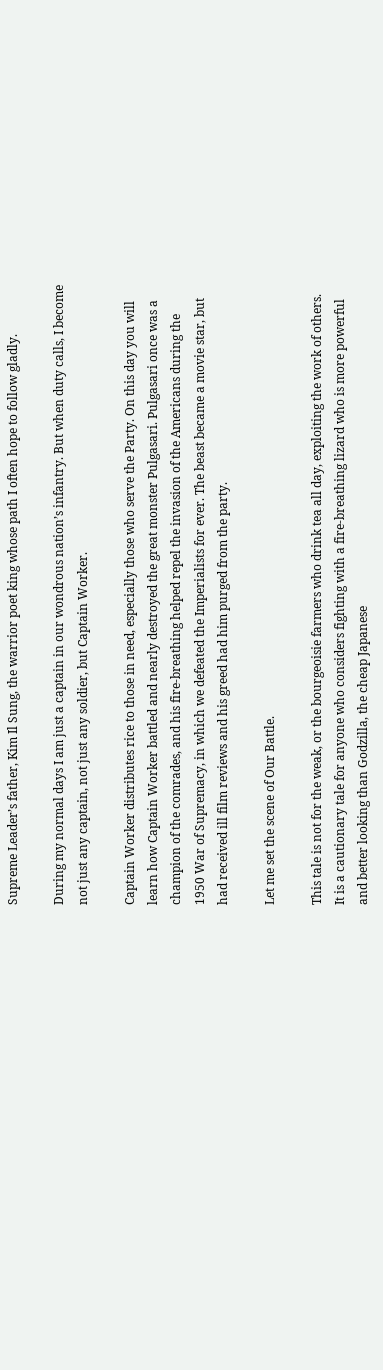Supreme Leader’s father, Kim Il Sung, the warrior poet king whose path I often hope to follow gladly.

During my normal days I am just a captain in our wondrous nation’s infantry. But when duty calls, I become not just any captain, not just any soldier, but Captain Worker.

Captain Worker distributes rice to those in need, especially those who serve the Party. On this day you will learn how Captain Worker battled and nearly destroyed the great monster Pulgasari. Pulgasari once was a champion of the comrades, and his fire-breathing helped repel the invasion of the Americans during the 1950 War of Supremacy, in which we defeated the Imperialists for ever. The beast became a movie star, but had received ill film reviews and his greed had him purged from the party.

Let me set the scene of Our Battle.

This tale is not for the weak, or the bourgeoisie farmers who drink tea all day, exploiting the work of others. It is a cautionary tale for anyone who considers fighting with a fire-breathing lizard who is more powerful and better looking than Godzilla, the cheap Japanese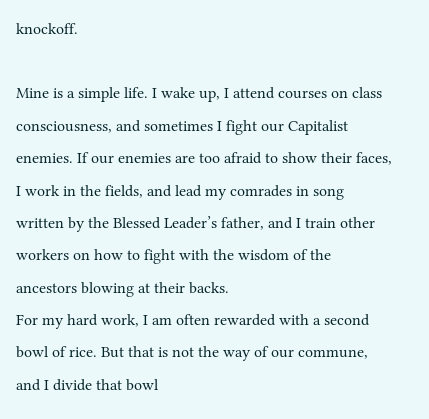knockoff.

Mine is a simple life. I wake up, I attend courses on class consciousness, and sometimes I fight our Capitalist enemies. If our enemies are too afraid to show their faces, I work in the fields, and lead my comrades in song written by the Blessed Leader’s father, and I train other workers on how to fight with the wisdom of the ancestors blowing at their backs.
For my hard work, I am often rewarded with a second bowl of rice. But that is not the way of our commune, and I divide that bowl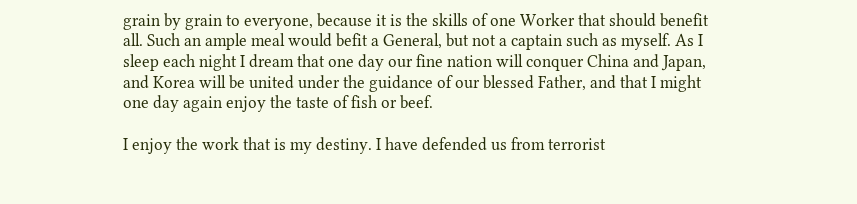grain by grain to everyone, because it is the skills of one Worker that should benefit all. Such an ample meal would befit a General, but not a captain such as myself. As I sleep each night I dream that one day our fine nation will conquer China and Japan, and Korea will be united under the guidance of our blessed Father, and that I might one day again enjoy the taste of fish or beef.

I enjoy the work that is my destiny. I have defended us from terrorist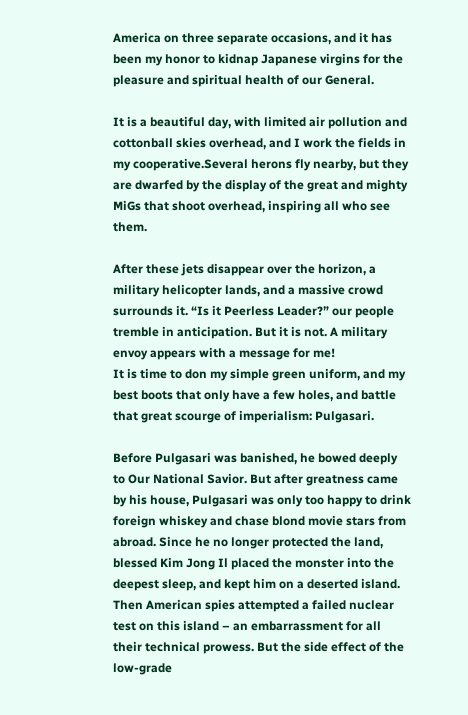America on three separate occasions, and it has been my honor to kidnap Japanese virgins for the pleasure and spiritual health of our General.

It is a beautiful day, with limited air pollution and cottonball skies overhead, and I work the fields in my cooperative.Several herons fly nearby, but they are dwarfed by the display of the great and mighty MiGs that shoot overhead, inspiring all who see them.

After these jets disappear over the horizon, a military helicopter lands, and a massive crowd surrounds it. “Is it Peerless Leader?” our people tremble in anticipation. But it is not. A military envoy appears with a message for me!
It is time to don my simple green uniform, and my best boots that only have a few holes, and battle that great scourge of imperialism: Pulgasari.

Before Pulgasari was banished, he bowed deeply to Our National Savior. But after greatness came by his house, Pulgasari was only too happy to drink foreign whiskey and chase blond movie stars from abroad. Since he no longer protected the land, blessed Kim Jong Il placed the monster into the deepest sleep, and kept him on a deserted island. Then American spies attempted a failed nuclear test on this island – an embarrassment for all their technical prowess. But the side effect of the low-grade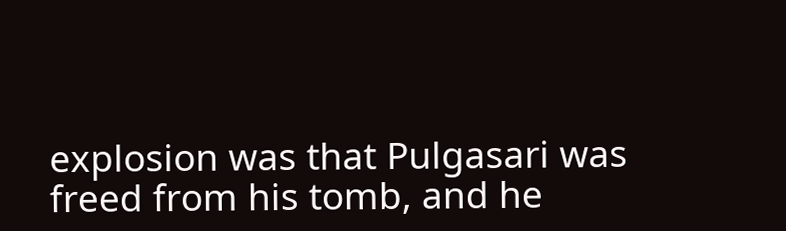explosion was that Pulgasari was freed from his tomb, and he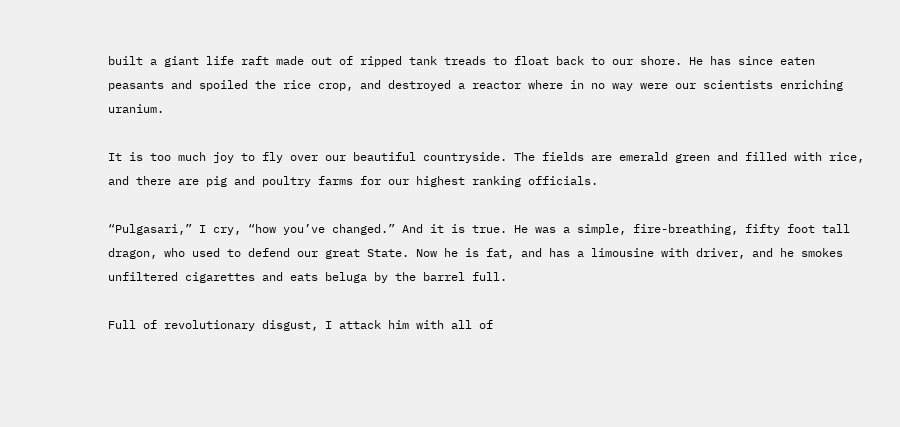built a giant life raft made out of ripped tank treads to float back to our shore. He has since eaten peasants and spoiled the rice crop, and destroyed a reactor where in no way were our scientists enriching uranium.

It is too much joy to fly over our beautiful countryside. The fields are emerald green and filled with rice, and there are pig and poultry farms for our highest ranking officials.

“Pulgasari,” I cry, “how you’ve changed.” And it is true. He was a simple, fire-breathing, fifty foot tall dragon, who used to defend our great State. Now he is fat, and has a limousine with driver, and he smokes unfiltered cigarettes and eats beluga by the barrel full.

Full of revolutionary disgust, I attack him with all of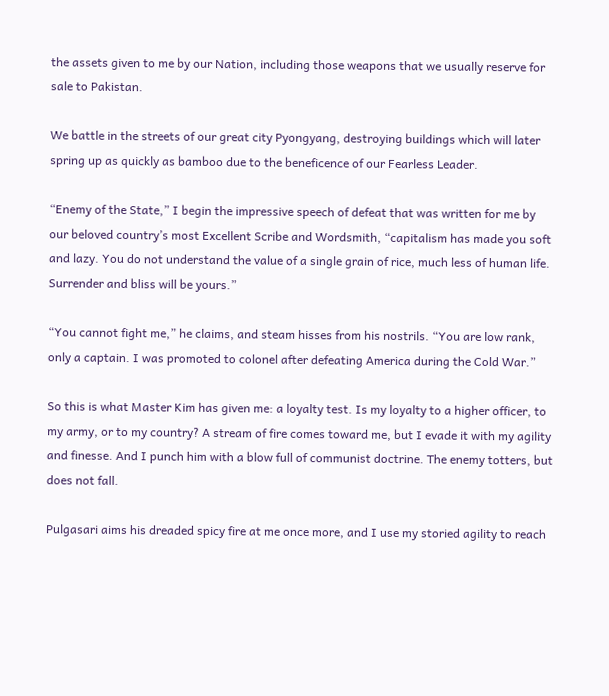the assets given to me by our Nation, including those weapons that we usually reserve for sale to Pakistan.

We battle in the streets of our great city Pyongyang, destroying buildings which will later spring up as quickly as bamboo due to the beneficence of our Fearless Leader.

“Enemy of the State,” I begin the impressive speech of defeat that was written for me by our beloved country’s most Excellent Scribe and Wordsmith, “capitalism has made you soft and lazy. You do not understand the value of a single grain of rice, much less of human life. Surrender and bliss will be yours.”

“You cannot fight me,” he claims, and steam hisses from his nostrils. “You are low rank, only a captain. I was promoted to colonel after defeating America during the Cold War.”

So this is what Master Kim has given me: a loyalty test. Is my loyalty to a higher officer, to my army, or to my country? A stream of fire comes toward me, but I evade it with my agility and finesse. And I punch him with a blow full of communist doctrine. The enemy totters, but does not fall.

Pulgasari aims his dreaded spicy fire at me once more, and I use my storied agility to reach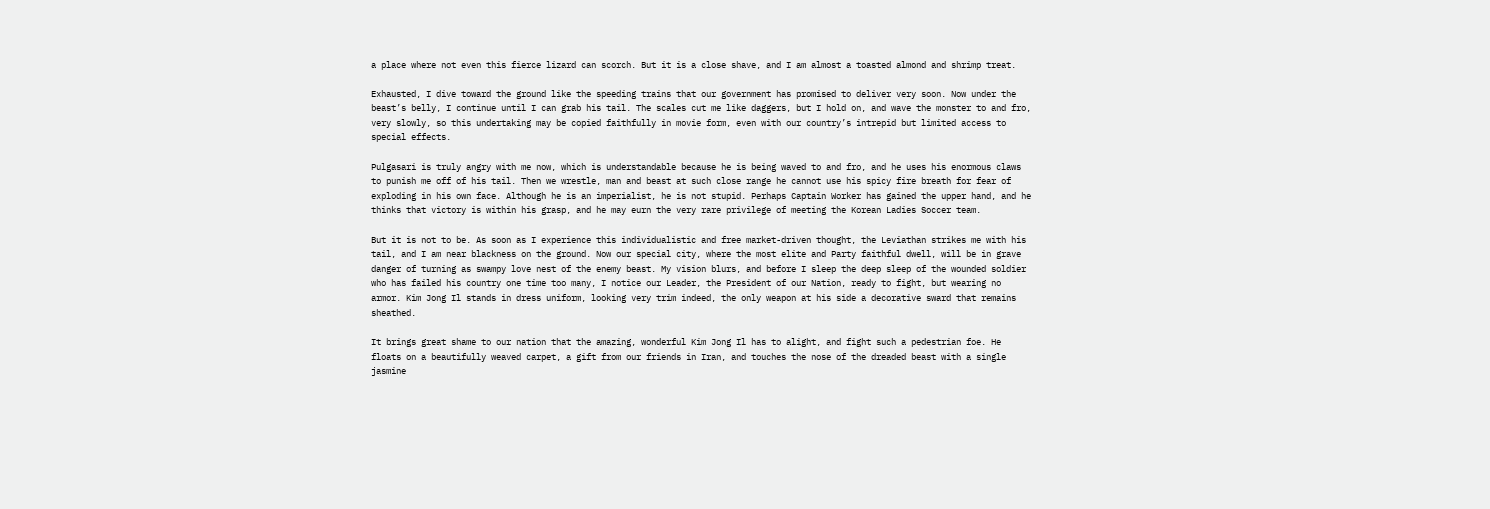a place where not even this fierce lizard can scorch. But it is a close shave, and I am almost a toasted almond and shrimp treat.

Exhausted, I dive toward the ground like the speeding trains that our government has promised to deliver very soon. Now under the beast’s belly, I continue until I can grab his tail. The scales cut me like daggers, but I hold on, and wave the monster to and fro, very slowly, so this undertaking may be copied faithfully in movie form, even with our country’s intrepid but limited access to special effects.

Pulgasari is truly angry with me now, which is understandable because he is being waved to and fro, and he uses his enormous claws to punish me off of his tail. Then we wrestle, man and beast at such close range he cannot use his spicy fire breath for fear of exploding in his own face. Although he is an imperialist, he is not stupid. Perhaps Captain Worker has gained the upper hand, and he thinks that victory is within his grasp, and he may eurn the very rare privilege of meeting the Korean Ladies Soccer team.

But it is not to be. As soon as I experience this individualistic and free market-driven thought, the Leviathan strikes me with his tail, and I am near blackness on the ground. Now our special city, where the most elite and Party faithful dwell, will be in grave danger of turning as swampy love nest of the enemy beast. My vision blurs, and before I sleep the deep sleep of the wounded soldier who has failed his country one time too many, I notice our Leader, the President of our Nation, ready to fight, but wearing no armor. Kim Jong Il stands in dress uniform, looking very trim indeed, the only weapon at his side a decorative sward that remains sheathed.

It brings great shame to our nation that the amazing, wonderful Kim Jong Il has to alight, and fight such a pedestrian foe. He floats on a beautifully weaved carpet, a gift from our friends in Iran, and touches the nose of the dreaded beast with a single jasmine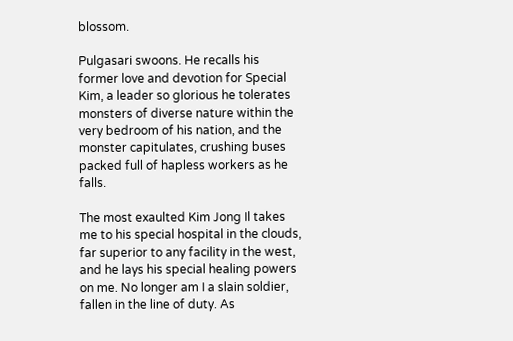blossom.

Pulgasari swoons. He recalls his former love and devotion for Special Kim, a leader so glorious he tolerates monsters of diverse nature within the very bedroom of his nation, and the monster capitulates, crushing buses packed full of hapless workers as he falls.

The most exaulted Kim Jong Il takes me to his special hospital in the clouds, far superior to any facility in the west, and he lays his special healing powers on me. No longer am I a slain soldier, fallen in the line of duty. As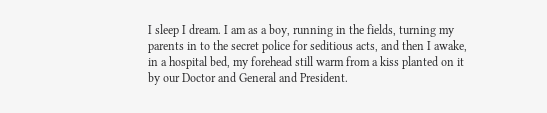I sleep I dream. I am as a boy, running in the fields, turning my parents in to the secret police for seditious acts, and then I awake, in a hospital bed, my forehead still warm from a kiss planted on it by our Doctor and General and President.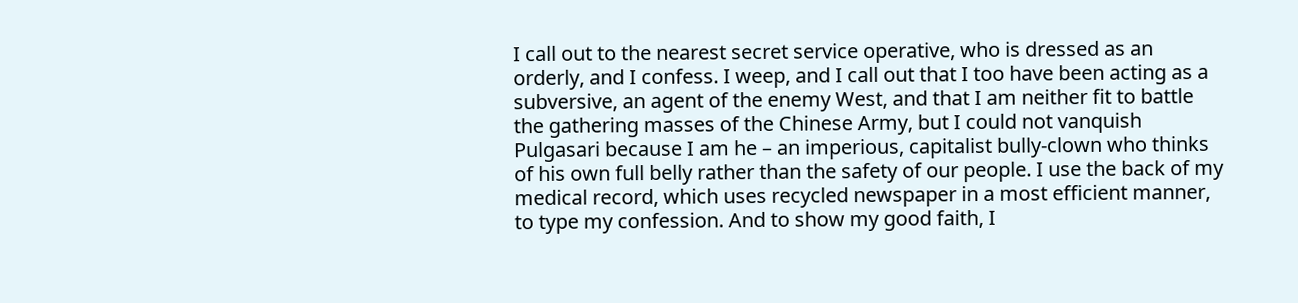I call out to the nearest secret service operative, who is dressed as an orderly, and I confess. I weep, and I call out that I too have been acting as a subversive, an agent of the enemy West, and that I am neither fit to battle the gathering masses of the Chinese Army, but I could not vanquish Pulgasari because I am he – an imperious, capitalist bully-clown who thinks of his own full belly rather than the safety of our people. I use the back of my medical record, which uses recycled newspaper in a most efficient manner, to type my confession. And to show my good faith, I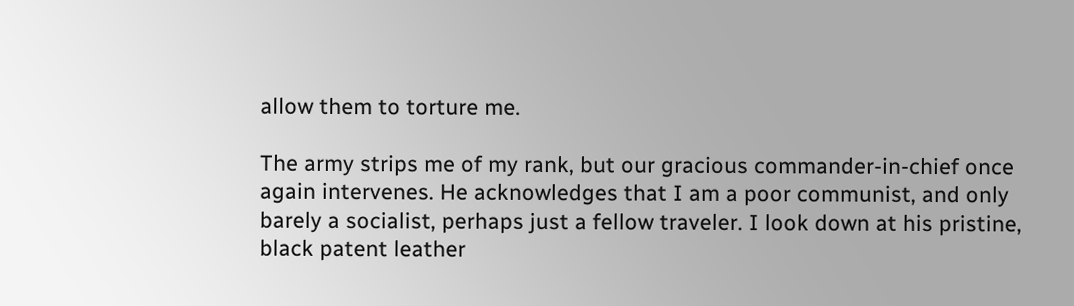allow them to torture me.

The army strips me of my rank, but our gracious commander-in-chief once again intervenes. He acknowledges that I am a poor communist, and only barely a socialist, perhaps just a fellow traveler. I look down at his pristine, black patent leather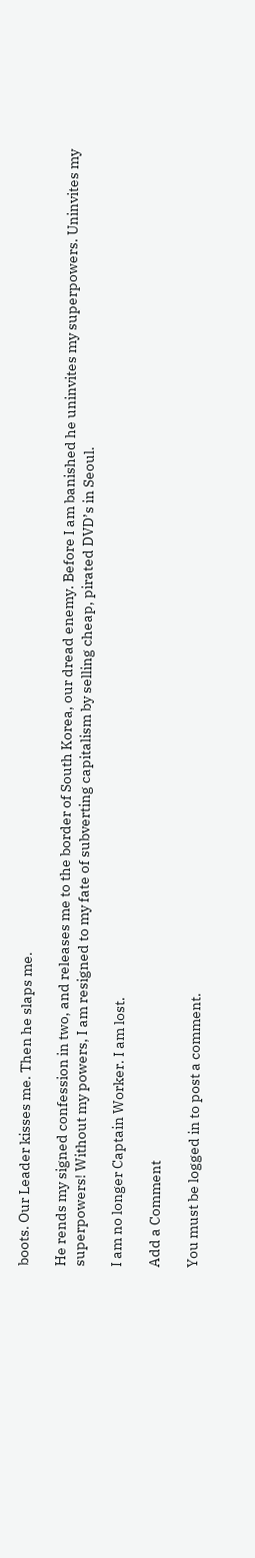boots. Our Leader kisses me. Then he slaps me.

He rends my signed confession in two, and releases me to the border of South Korea, our dread enemy. Before I am banished he uninvites my superpowers. Uninvites my superpowers! Without my powers, I am resigned to my fate of subverting capitalism by selling cheap, pirated DVD’s in Seoul.

I am no longer Captain Worker. I am lost.

Add a Comment

You must be logged in to post a comment.